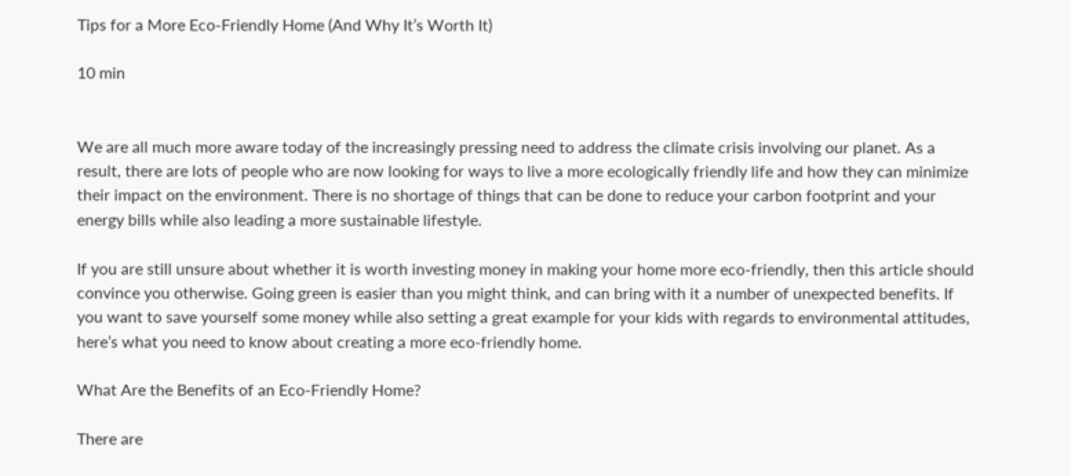Tips for a More Eco-Friendly Home (And Why It’s Worth It)

10 min


We are all much more aware today of the increasingly pressing need to address the climate crisis involving our planet. As a result, there are lots of people who are now looking for ways to live a more ecologically friendly life and how they can minimize their impact on the environment. There is no shortage of things that can be done to reduce your carbon footprint and your energy bills while also leading a more sustainable lifestyle.

If you are still unsure about whether it is worth investing money in making your home more eco-friendly, then this article should convince you otherwise. Going green is easier than you might think, and can bring with it a number of unexpected benefits. If you want to save yourself some money while also setting a great example for your kids with regards to environmental attitudes, here’s what you need to know about creating a more eco-friendly home.

What Are the Benefits of an Eco-Friendly Home?

There are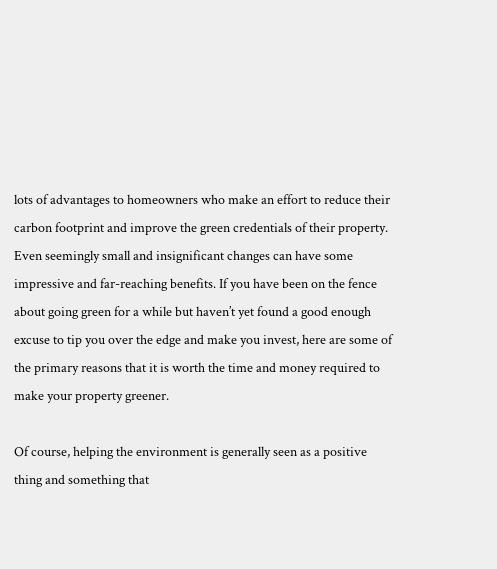lots of advantages to homeowners who make an effort to reduce their carbon footprint and improve the green credentials of their property. Even seemingly small and insignificant changes can have some impressive and far-reaching benefits. If you have been on the fence about going green for a while but haven’t yet found a good enough excuse to tip you over the edge and make you invest, here are some of the primary reasons that it is worth the time and money required to make your property greener.

Of course, helping the environment is generally seen as a positive thing and something that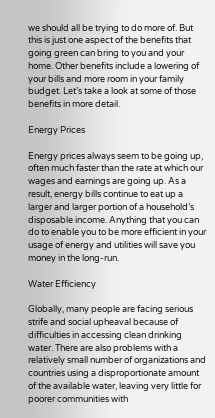we should all be trying to do more of. But this is just one aspect of the benefits that going green can bring to you and your home. Other benefits include a lowering of your bills and more room in your family budget. Let’s take a look at some of those benefits in more detail.

Energy Prices

Energy prices always seem to be going up, often much faster than the rate at which our wages and earnings are going up. As a result, energy bills continue to eat up a larger and larger portion of a household’s disposable income. Anything that you can do to enable you to be more efficient in your usage of energy and utilities will save you money in the long-run.

Water Efficiency

Globally, many people are facing serious strife and social upheaval because of difficulties in accessing clean drinking water. There are also problems with a relatively small number of organizations and countries using a disproportionate amount of the available water, leaving very little for poorer communities with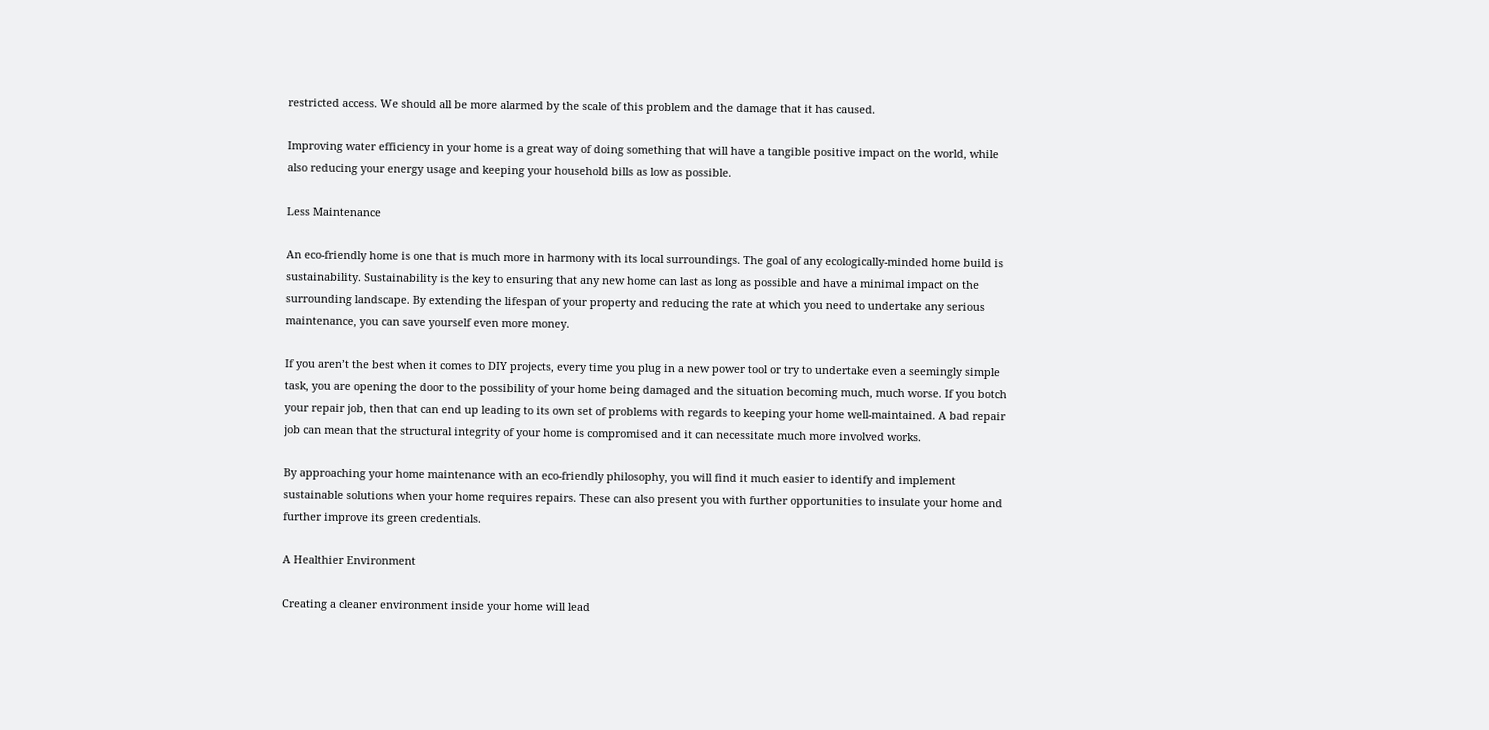restricted access. We should all be more alarmed by the scale of this problem and the damage that it has caused.

Improving water efficiency in your home is a great way of doing something that will have a tangible positive impact on the world, while also reducing your energy usage and keeping your household bills as low as possible.

Less Maintenance

An eco-friendly home is one that is much more in harmony with its local surroundings. The goal of any ecologically-minded home build is sustainability. Sustainability is the key to ensuring that any new home can last as long as possible and have a minimal impact on the surrounding landscape. By extending the lifespan of your property and reducing the rate at which you need to undertake any serious maintenance, you can save yourself even more money.

If you aren’t the best when it comes to DIY projects, every time you plug in a new power tool or try to undertake even a seemingly simple task, you are opening the door to the possibility of your home being damaged and the situation becoming much, much worse. If you botch your repair job, then that can end up leading to its own set of problems with regards to keeping your home well-maintained. A bad repair job can mean that the structural integrity of your home is compromised and it can necessitate much more involved works.

By approaching your home maintenance with an eco-friendly philosophy, you will find it much easier to identify and implement sustainable solutions when your home requires repairs. These can also present you with further opportunities to insulate your home and further improve its green credentials.

A Healthier Environment

Creating a cleaner environment inside your home will lead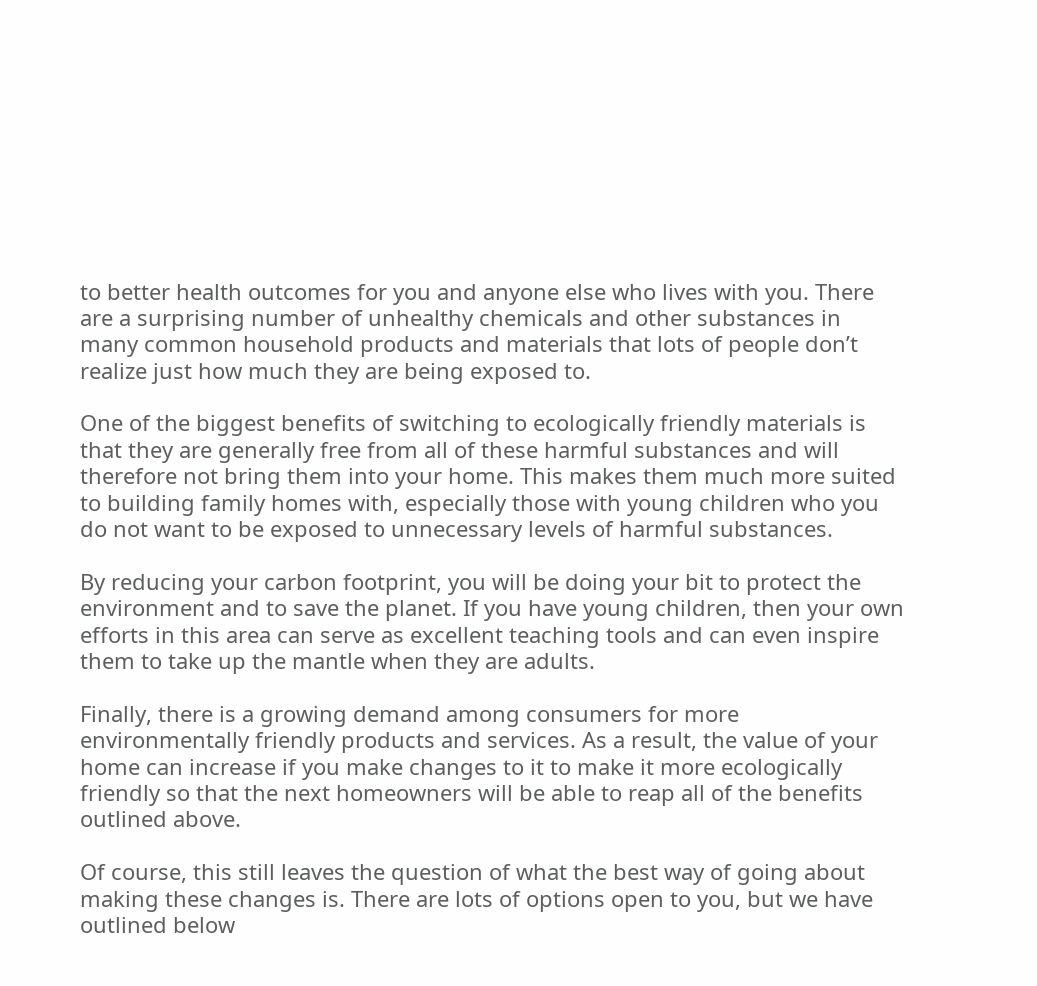to better health outcomes for you and anyone else who lives with you. There are a surprising number of unhealthy chemicals and other substances in many common household products and materials that lots of people don’t realize just how much they are being exposed to.

One of the biggest benefits of switching to ecologically friendly materials is that they are generally free from all of these harmful substances and will therefore not bring them into your home. This makes them much more suited to building family homes with, especially those with young children who you do not want to be exposed to unnecessary levels of harmful substances.

By reducing your carbon footprint, you will be doing your bit to protect the environment and to save the planet. If you have young children, then your own efforts in this area can serve as excellent teaching tools and can even inspire them to take up the mantle when they are adults.

Finally, there is a growing demand among consumers for more environmentally friendly products and services. As a result, the value of your home can increase if you make changes to it to make it more ecologically friendly so that the next homeowners will be able to reap all of the benefits outlined above.

Of course, this still leaves the question of what the best way of going about making these changes is. There are lots of options open to you, but we have outlined below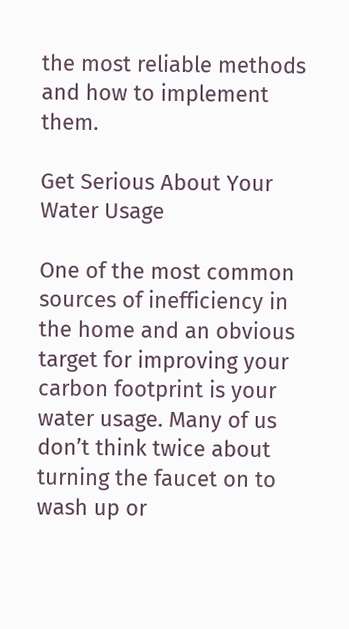the most reliable methods and how to implement them.

Get Serious About Your Water Usage

One of the most common sources of inefficiency in the home and an obvious target for improving your carbon footprint is your water usage. Many of us don’t think twice about turning the faucet on to wash up or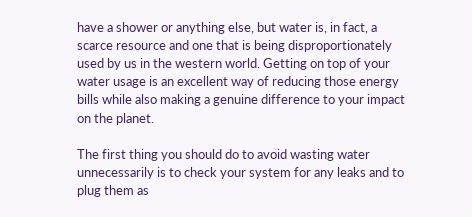have a shower or anything else, but water is, in fact, a scarce resource and one that is being disproportionately used by us in the western world. Getting on top of your water usage is an excellent way of reducing those energy bills while also making a genuine difference to your impact on the planet.

The first thing you should do to avoid wasting water unnecessarily is to check your system for any leaks and to plug them as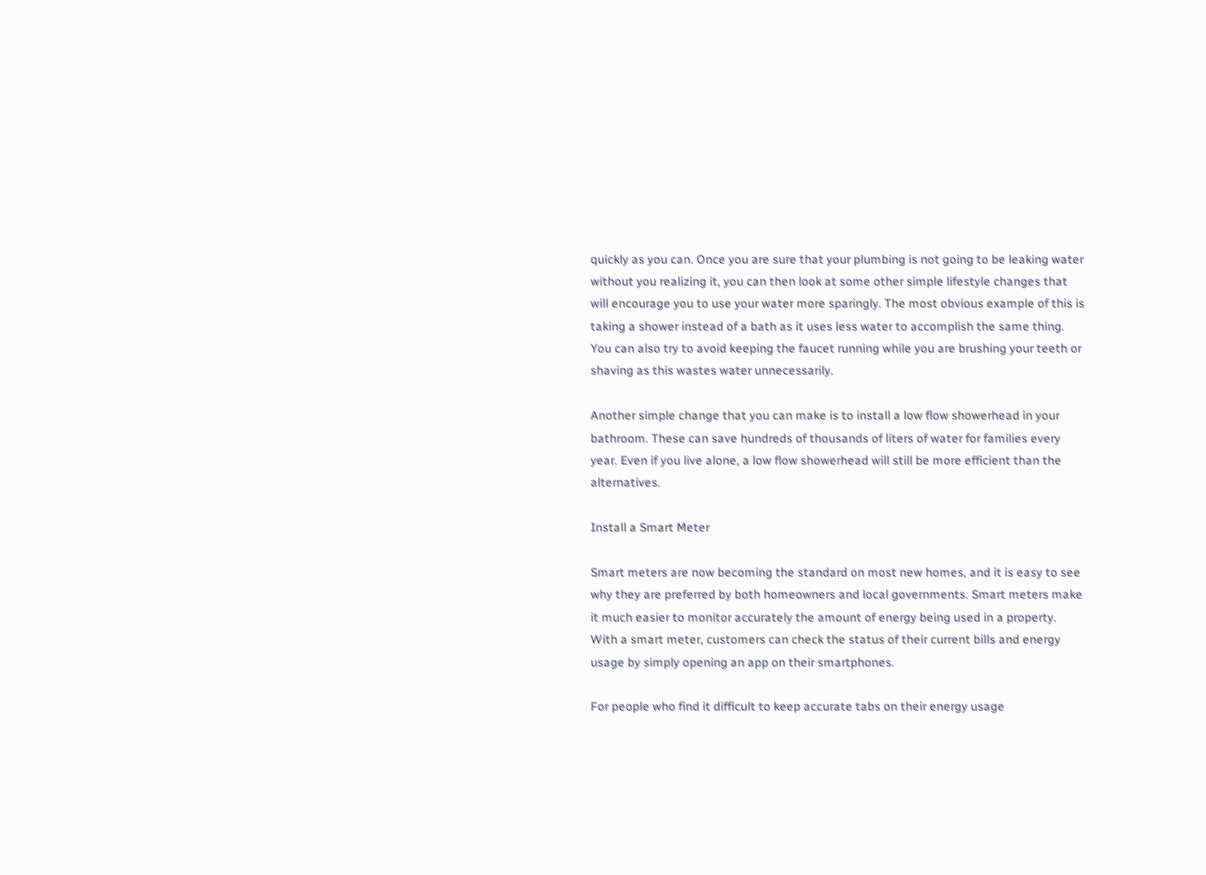quickly as you can. Once you are sure that your plumbing is not going to be leaking water without you realizing it, you can then look at some other simple lifestyle changes that will encourage you to use your water more sparingly. The most obvious example of this is taking a shower instead of a bath as it uses less water to accomplish the same thing. You can also try to avoid keeping the faucet running while you are brushing your teeth or shaving as this wastes water unnecessarily.

Another simple change that you can make is to install a low flow showerhead in your bathroom. These can save hundreds of thousands of liters of water for families every year. Even if you live alone, a low flow showerhead will still be more efficient than the alternatives.

Install a Smart Meter

Smart meters are now becoming the standard on most new homes, and it is easy to see why they are preferred by both homeowners and local governments. Smart meters make it much easier to monitor accurately the amount of energy being used in a property. With a smart meter, customers can check the status of their current bills and energy usage by simply opening an app on their smartphones.

For people who find it difficult to keep accurate tabs on their energy usage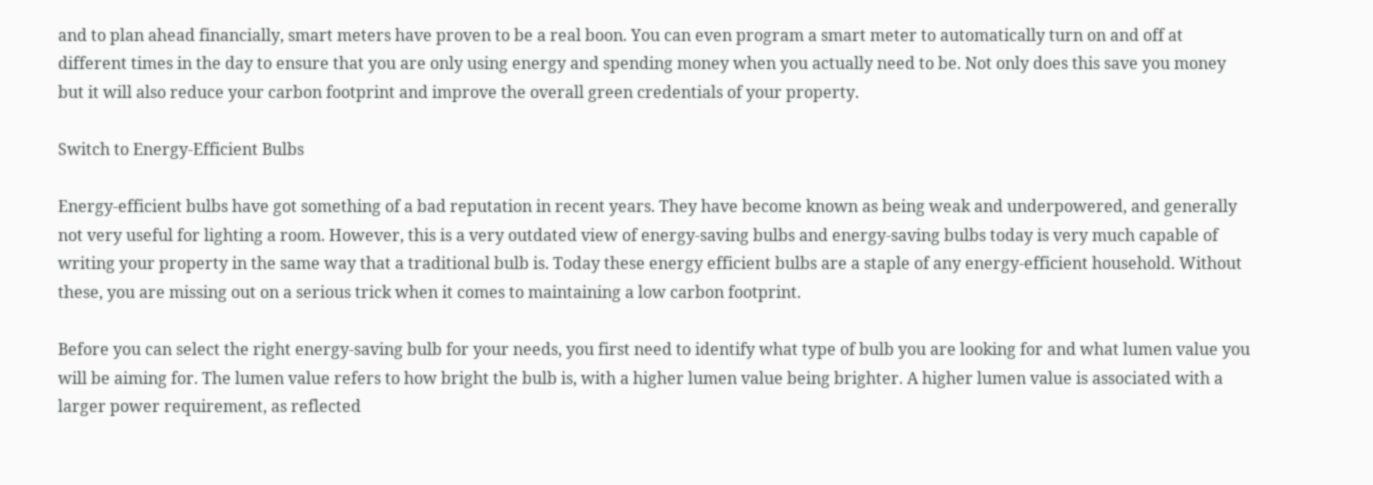and to plan ahead financially, smart meters have proven to be a real boon. You can even program a smart meter to automatically turn on and off at different times in the day to ensure that you are only using energy and spending money when you actually need to be. Not only does this save you money but it will also reduce your carbon footprint and improve the overall green credentials of your property.

Switch to Energy-Efficient Bulbs

Energy-efficient bulbs have got something of a bad reputation in recent years. They have become known as being weak and underpowered, and generally not very useful for lighting a room. However, this is a very outdated view of energy-saving bulbs and energy-saving bulbs today is very much capable of writing your property in the same way that a traditional bulb is. Today these energy efficient bulbs are a staple of any energy-efficient household. Without these, you are missing out on a serious trick when it comes to maintaining a low carbon footprint.

Before you can select the right energy-saving bulb for your needs, you first need to identify what type of bulb you are looking for and what lumen value you will be aiming for. The lumen value refers to how bright the bulb is, with a higher lumen value being brighter. A higher lumen value is associated with a larger power requirement, as reflected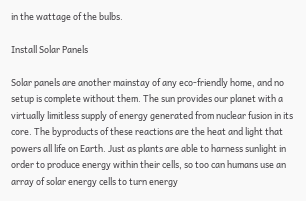in the wattage of the bulbs.

Install Solar Panels

Solar panels are another mainstay of any eco-friendly home, and no setup is complete without them. The sun provides our planet with a virtually limitless supply of energy generated from nuclear fusion in its core. The byproducts of these reactions are the heat and light that powers all life on Earth. Just as plants are able to harness sunlight in order to produce energy within their cells, so too can humans use an array of solar energy cells to turn energy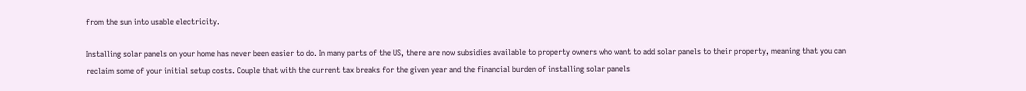from the sun into usable electricity.

Installing solar panels on your home has never been easier to do. In many parts of the US, there are now subsidies available to property owners who want to add solar panels to their property, meaning that you can reclaim some of your initial setup costs. Couple that with the current tax breaks for the given year and the financial burden of installing solar panels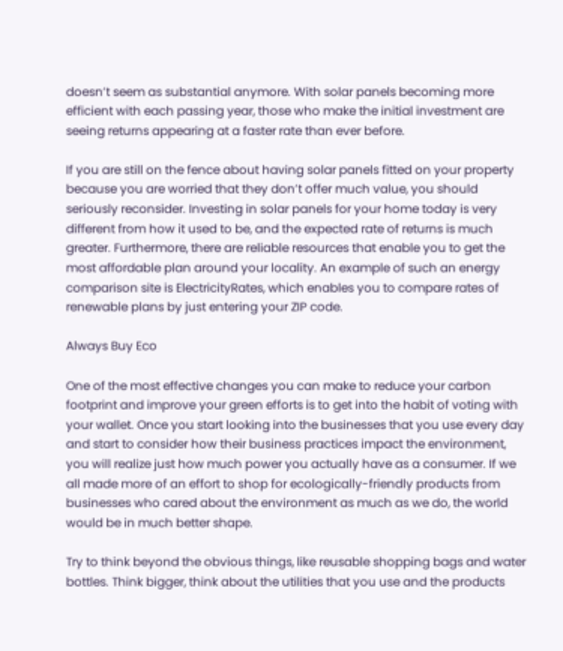doesn’t seem as substantial anymore. With solar panels becoming more efficient with each passing year, those who make the initial investment are seeing returns appearing at a faster rate than ever before.

If you are still on the fence about having solar panels fitted on your property because you are worried that they don’t offer much value, you should seriously reconsider. Investing in solar panels for your home today is very different from how it used to be, and the expected rate of returns is much greater. Furthermore, there are reliable resources that enable you to get the most affordable plan around your locality. An example of such an energy comparison site is ElectricityRates, which enables you to compare rates of renewable plans by just entering your ZIP code.

Always Buy Eco

One of the most effective changes you can make to reduce your carbon footprint and improve your green efforts is to get into the habit of voting with your wallet. Once you start looking into the businesses that you use every day and start to consider how their business practices impact the environment, you will realize just how much power you actually have as a consumer. If we all made more of an effort to shop for ecologically-friendly products from businesses who cared about the environment as much as we do, the world would be in much better shape.

Try to think beyond the obvious things, like reusable shopping bags and water bottles. Think bigger, think about the utilities that you use and the products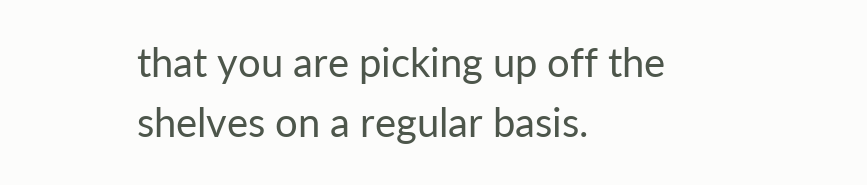that you are picking up off the shelves on a regular basis.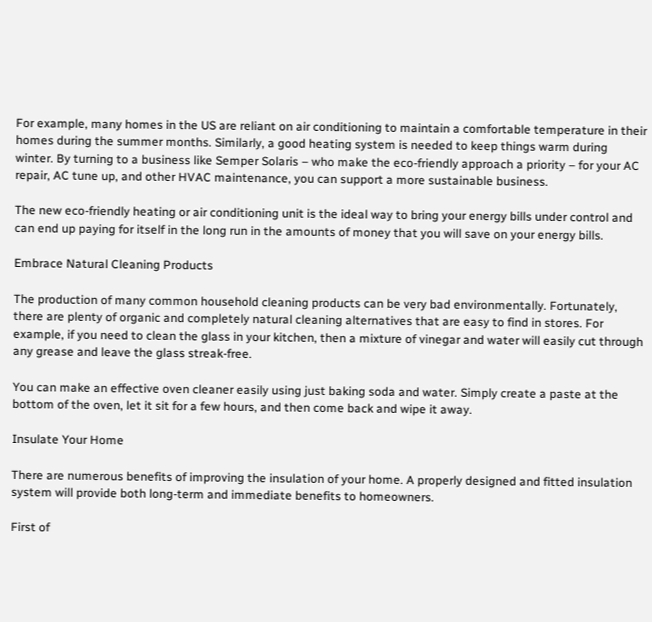For example, many homes in the US are reliant on air conditioning to maintain a comfortable temperature in their homes during the summer months. Similarly, a good heating system is needed to keep things warm during winter. By turning to a business like Semper Solaris – who make the eco-friendly approach a priority – for your AC repair, AC tune up, and other HVAC maintenance, you can support a more sustainable business.

The new eco-friendly heating or air conditioning unit is the ideal way to bring your energy bills under control and can end up paying for itself in the long run in the amounts of money that you will save on your energy bills.

Embrace Natural Cleaning Products

The production of many common household cleaning products can be very bad environmentally. Fortunately, there are plenty of organic and completely natural cleaning alternatives that are easy to find in stores. For example, if you need to clean the glass in your kitchen, then a mixture of vinegar and water will easily cut through any grease and leave the glass streak-free.

You can make an effective oven cleaner easily using just baking soda and water. Simply create a paste at the bottom of the oven, let it sit for a few hours, and then come back and wipe it away.

Insulate Your Home

There are numerous benefits of improving the insulation of your home. A properly designed and fitted insulation system will provide both long-term and immediate benefits to homeowners.

First of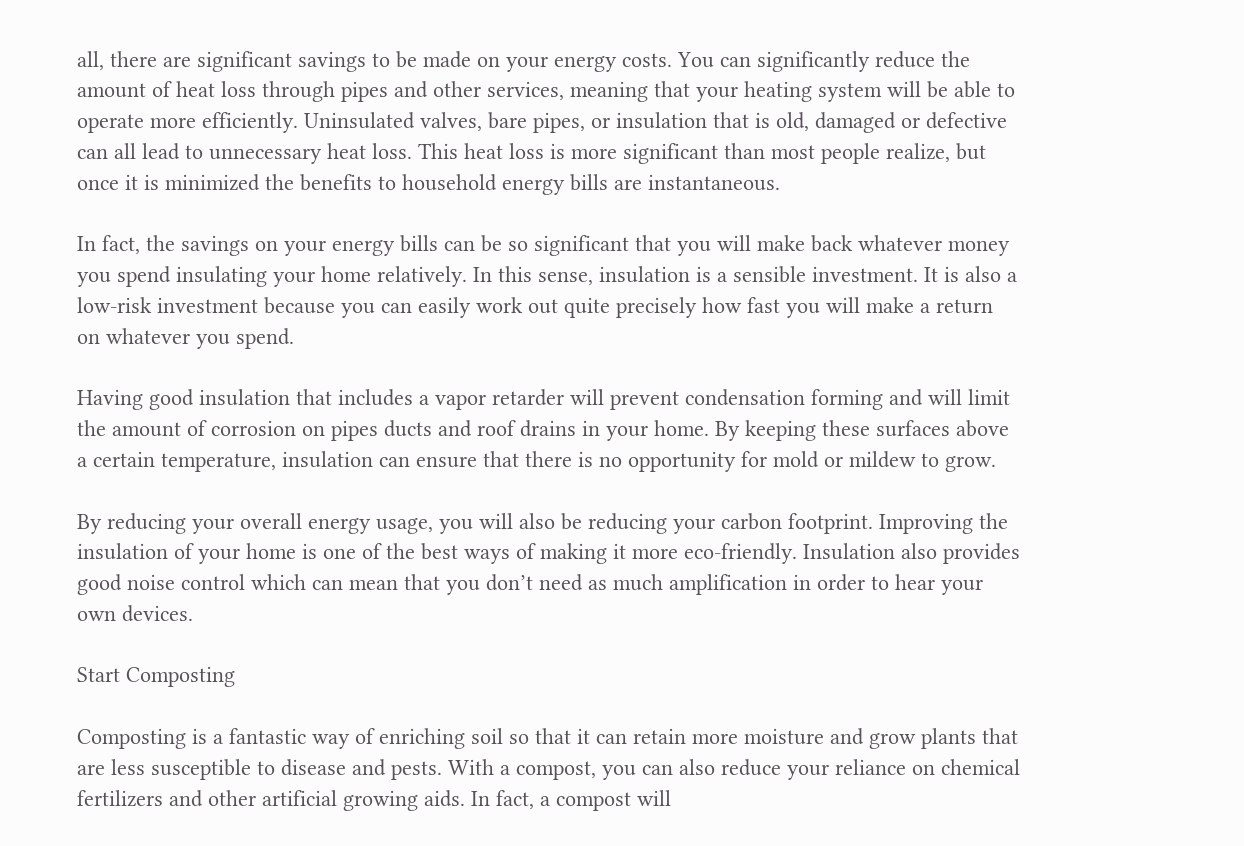all, there are significant savings to be made on your energy costs. You can significantly reduce the amount of heat loss through pipes and other services, meaning that your heating system will be able to operate more efficiently. Uninsulated valves, bare pipes, or insulation that is old, damaged or defective can all lead to unnecessary heat loss. This heat loss is more significant than most people realize, but once it is minimized the benefits to household energy bills are instantaneous.

In fact, the savings on your energy bills can be so significant that you will make back whatever money you spend insulating your home relatively. In this sense, insulation is a sensible investment. It is also a low-risk investment because you can easily work out quite precisely how fast you will make a return on whatever you spend.

Having good insulation that includes a vapor retarder will prevent condensation forming and will limit the amount of corrosion on pipes ducts and roof drains in your home. By keeping these surfaces above a certain temperature, insulation can ensure that there is no opportunity for mold or mildew to grow.

By reducing your overall energy usage, you will also be reducing your carbon footprint. Improving the insulation of your home is one of the best ways of making it more eco-friendly. Insulation also provides good noise control which can mean that you don’t need as much amplification in order to hear your own devices.

Start Composting

Composting is a fantastic way of enriching soil so that it can retain more moisture and grow plants that are less susceptible to disease and pests. With a compost, you can also reduce your reliance on chemical fertilizers and other artificial growing aids. In fact, a compost will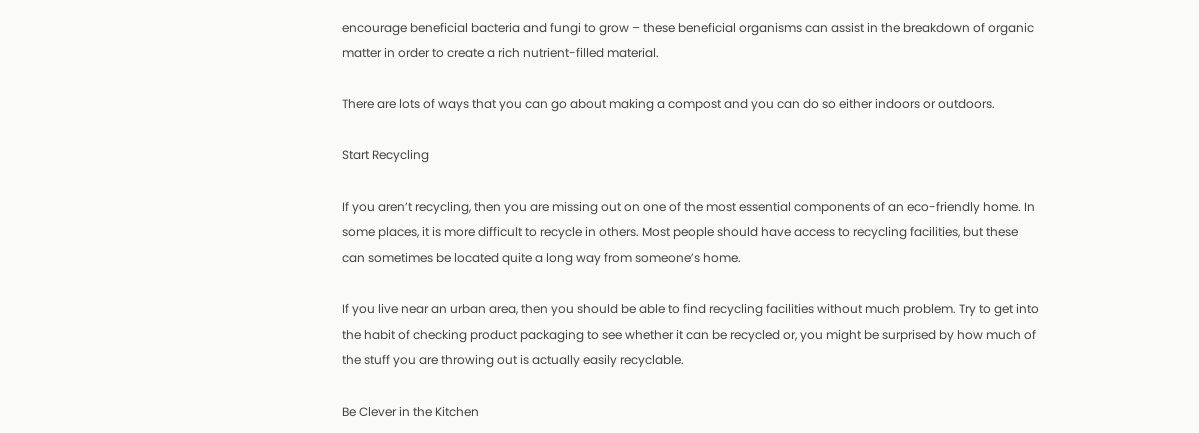encourage beneficial bacteria and fungi to grow – these beneficial organisms can assist in the breakdown of organic matter in order to create a rich nutrient-filled material.

There are lots of ways that you can go about making a compost and you can do so either indoors or outdoors.

Start Recycling

If you aren’t recycling, then you are missing out on one of the most essential components of an eco-friendly home. In some places, it is more difficult to recycle in others. Most people should have access to recycling facilities, but these can sometimes be located quite a long way from someone’s home.

If you live near an urban area, then you should be able to find recycling facilities without much problem. Try to get into the habit of checking product packaging to see whether it can be recycled or, you might be surprised by how much of the stuff you are throwing out is actually easily recyclable.

Be Clever in the Kitchen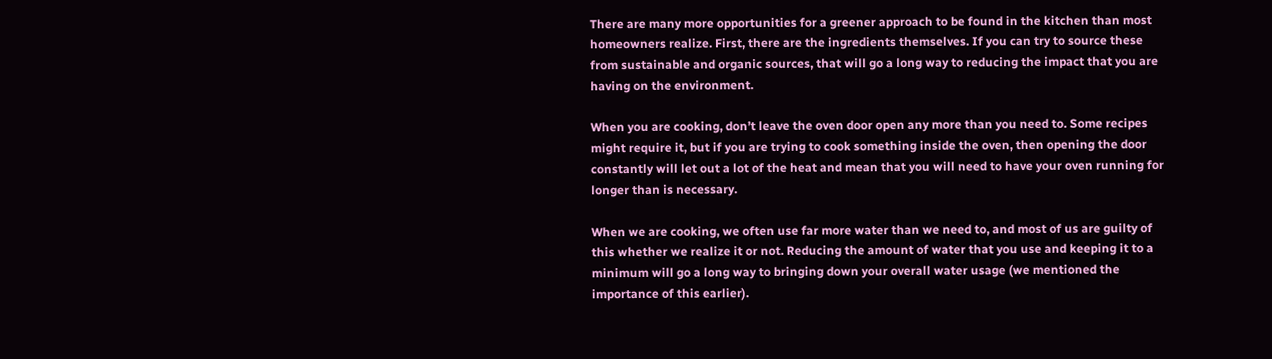There are many more opportunities for a greener approach to be found in the kitchen than most homeowners realize. First, there are the ingredients themselves. If you can try to source these from sustainable and organic sources, that will go a long way to reducing the impact that you are having on the environment.

When you are cooking, don’t leave the oven door open any more than you need to. Some recipes might require it, but if you are trying to cook something inside the oven, then opening the door constantly will let out a lot of the heat and mean that you will need to have your oven running for longer than is necessary.

When we are cooking, we often use far more water than we need to, and most of us are guilty of this whether we realize it or not. Reducing the amount of water that you use and keeping it to a minimum will go a long way to bringing down your overall water usage (we mentioned the importance of this earlier).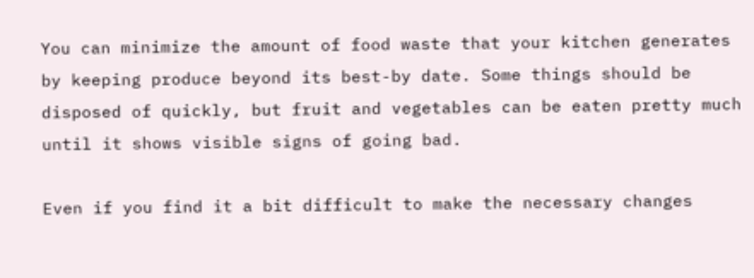You can minimize the amount of food waste that your kitchen generates by keeping produce beyond its best-by date. Some things should be disposed of quickly, but fruit and vegetables can be eaten pretty much until it shows visible signs of going bad.

Even if you find it a bit difficult to make the necessary changes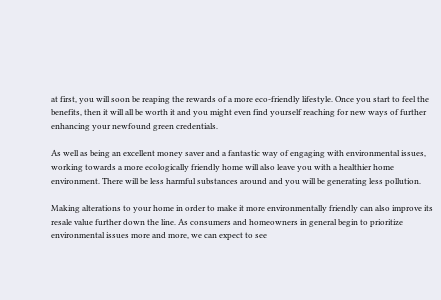at first, you will soon be reaping the rewards of a more eco-friendly lifestyle. Once you start to feel the benefits, then it will all be worth it and you might even find yourself reaching for new ways of further enhancing your newfound green credentials.

As well as being an excellent money saver and a fantastic way of engaging with environmental issues, working towards a more ecologically friendly home will also leave you with a healthier home environment. There will be less harmful substances around and you will be generating less pollution.

Making alterations to your home in order to make it more environmentally friendly can also improve its resale value further down the line. As consumers and homeowners in general begin to prioritize environmental issues more and more, we can expect to see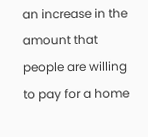an increase in the amount that people are willing to pay for a home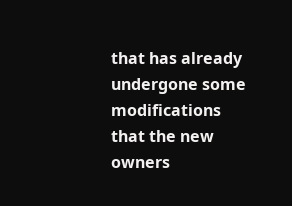that has already undergone some modifications that the new owners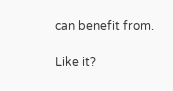can benefit from.

Like it?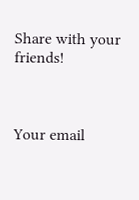Share with your friends!



Your email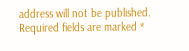address will not be published. Required fields are marked *